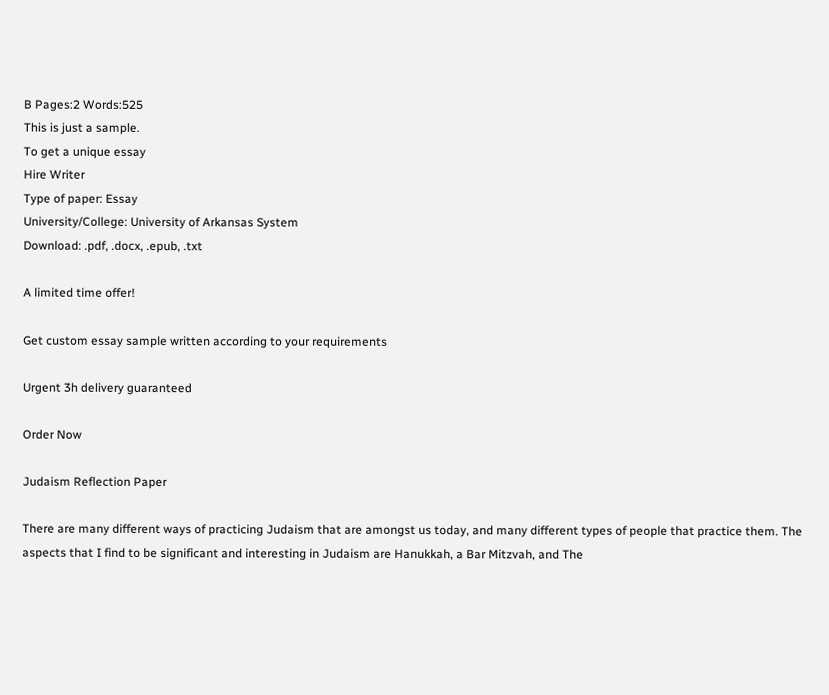B Pages:2 Words:525
This is just a sample.
To get a unique essay
Hire Writer
Type of paper: Essay
University/College: University of Arkansas System
Download: .pdf, .docx, .epub, .txt

A limited time offer!

Get custom essay sample written according to your requirements

Urgent 3h delivery guaranteed

Order Now

Judaism Reflection Paper

There are many different ways of practicing Judaism that are amongst us today, and many different types of people that practice them. The aspects that I find to be significant and interesting in Judaism are Hanukkah, a Bar Mitzvah, and The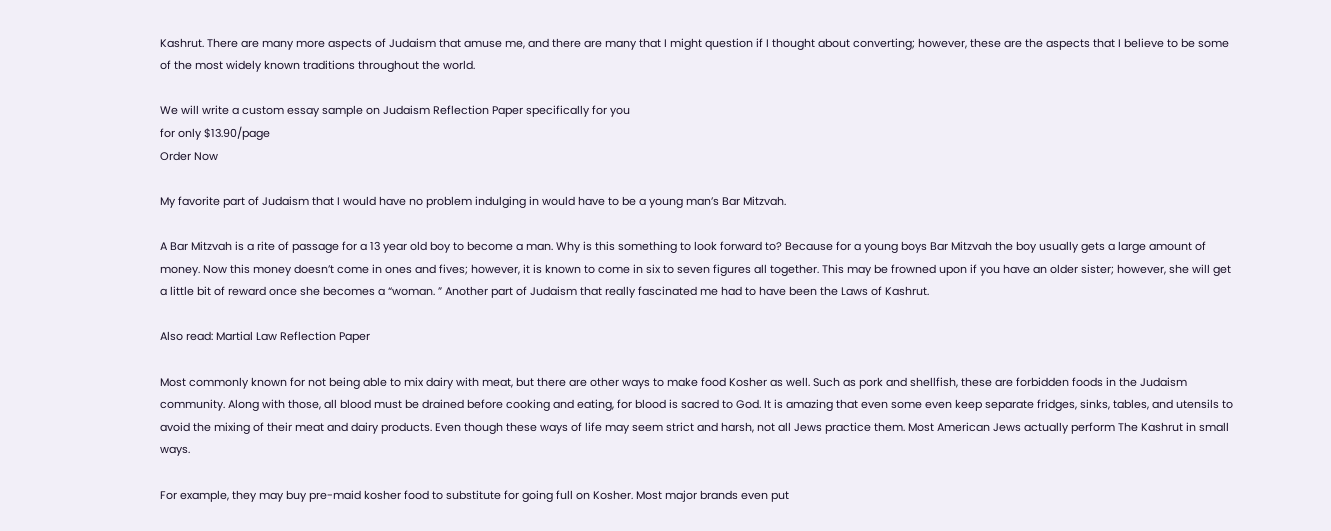Kashrut. There are many more aspects of Judaism that amuse me, and there are many that I might question if I thought about converting; however, these are the aspects that I believe to be some of the most widely known traditions throughout the world.

We will write a custom essay sample on Judaism Reflection Paper specifically for you
for only $13.90/page
Order Now

My favorite part of Judaism that I would have no problem indulging in would have to be a young man’s Bar Mitzvah.

A Bar Mitzvah is a rite of passage for a 13 year old boy to become a man. Why is this something to look forward to? Because for a young boys Bar Mitzvah the boy usually gets a large amount of money. Now this money doesn’t come in ones and fives; however, it is known to come in six to seven figures all together. This may be frowned upon if you have an older sister; however, she will get a little bit of reward once she becomes a “woman. ” Another part of Judaism that really fascinated me had to have been the Laws of Kashrut.

Also read: Martial Law Reflection Paper

Most commonly known for not being able to mix dairy with meat, but there are other ways to make food Kosher as well. Such as pork and shellfish, these are forbidden foods in the Judaism community. Along with those, all blood must be drained before cooking and eating, for blood is sacred to God. It is amazing that even some even keep separate fridges, sinks, tables, and utensils to avoid the mixing of their meat and dairy products. Even though these ways of life may seem strict and harsh, not all Jews practice them. Most American Jews actually perform The Kashrut in small ways.

For example, they may buy pre-maid kosher food to substitute for going full on Kosher. Most major brands even put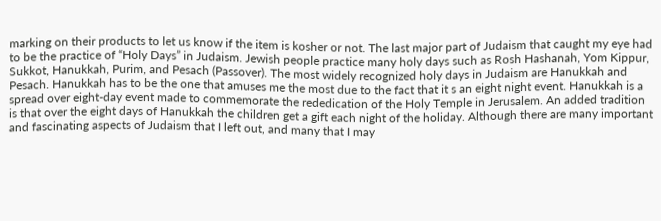marking on their products to let us know if the item is kosher or not. The last major part of Judaism that caught my eye had to be the practice of “Holy Days” in Judaism. Jewish people practice many holy days such as Rosh Hashanah, Yom Kippur, Sukkot, Hanukkah, Purim, and Pesach (Passover). The most widely recognized holy days in Judaism are Hanukkah and Pesach. Hanukkah has to be the one that amuses me the most due to the fact that it s an eight night event. Hanukkah is a spread over eight-day event made to commemorate the rededication of the Holy Temple in Jerusalem. An added tradition is that over the eight days of Hanukkah the children get a gift each night of the holiday. Although there are many important and fascinating aspects of Judaism that I left out, and many that I may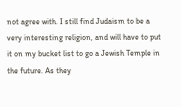not agree with. I still find Judaism to be a very interesting religion, and will have to put it on my bucket list to go a Jewish Temple in the future. As they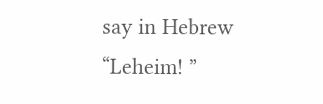say in Hebrew “Leheim! ”